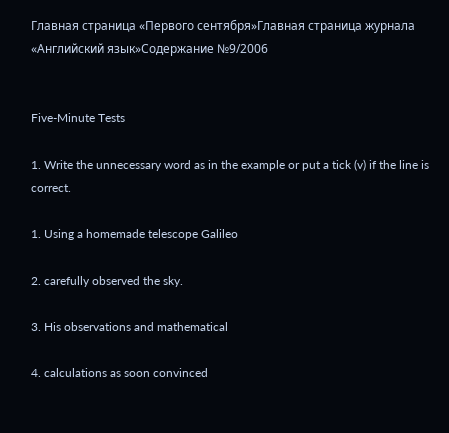Главная страница «Первого сентября»Главная страница журнала «Английский язык»Содержание №9/2006


Five-Minute Tests

1. Write the unnecessary word as in the example or put a tick (v) if the line is correct.

1. Using a homemade telescope Galileo

2. carefully observed the sky.

3. His observations and mathematical

4. calculations as soon convinced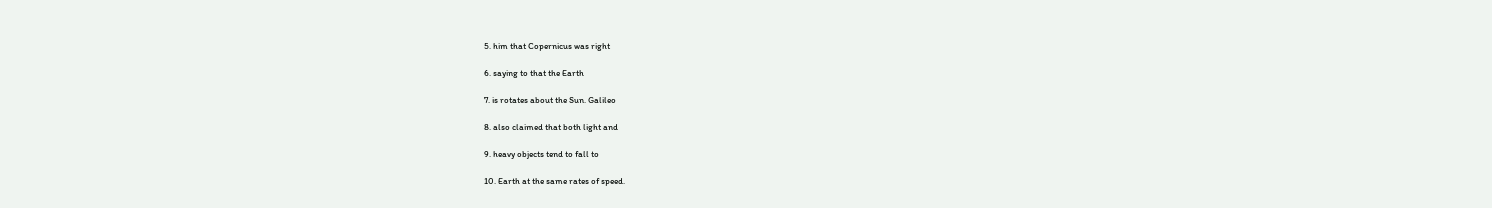5. him that Copernicus was right

6. saying to that the Earth

7. is rotates about the Sun. Galileo

8. also claimed that both light and

9. heavy objects tend to fall to

10. Earth at the same rates of speed.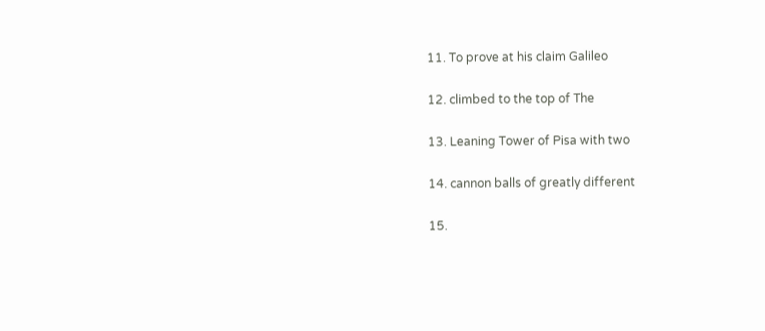11. To prove at his claim Galileo

12. climbed to the top of The

13. Leaning Tower of Pisa with two

14. cannon balls of greatly different

15.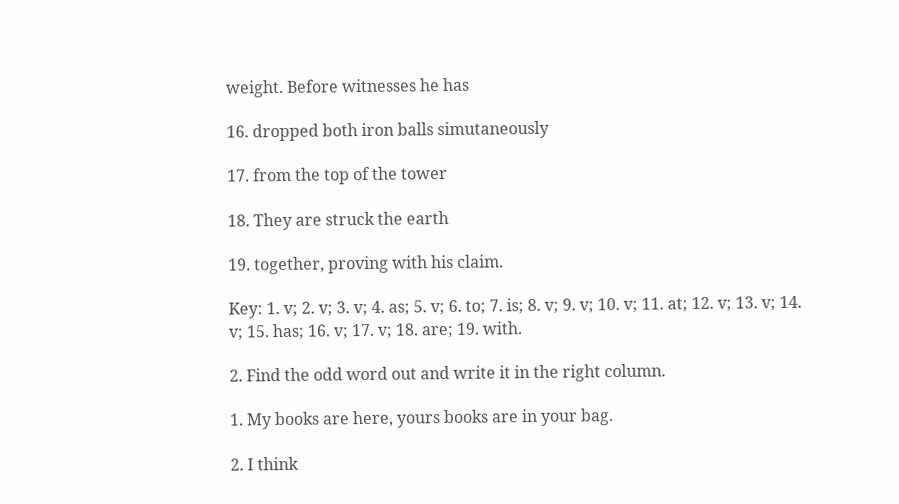weight. Before witnesses he has

16. dropped both iron balls simutaneously

17. from the top of the tower

18. They are struck the earth

19. together, proving with his claim.

Key: 1. v; 2. v; 3. v; 4. as; 5. v; 6. to; 7. is; 8. v; 9. v; 10. v; 11. at; 12. v; 13. v; 14. v; 15. has; 16. v; 17. v; 18. are; 19. with.

2. Find the odd word out and write it in the right column.

1. My books are here, yours books are in your bag.

2. I think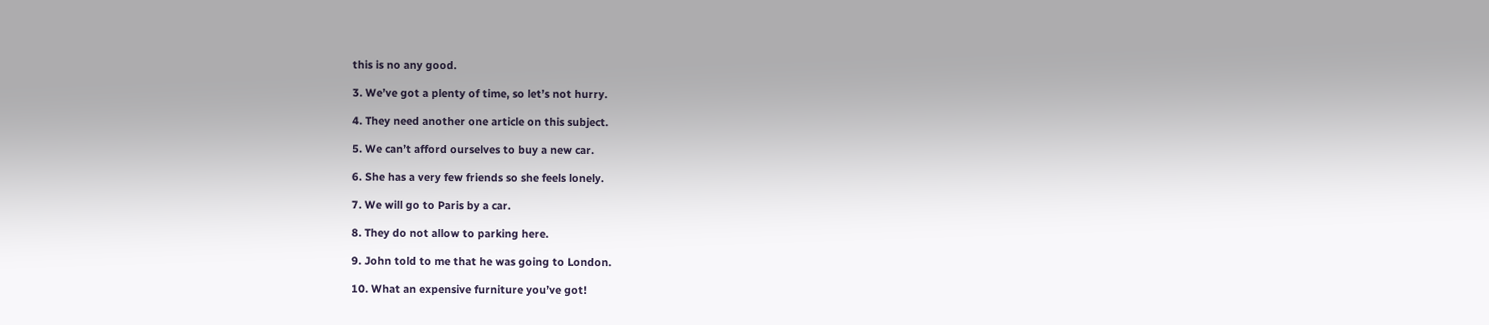this is no any good.

3. We’ve got a plenty of time, so let’s not hurry.

4. They need another one article on this subject.

5. We can’t afford ourselves to buy a new car.

6. She has a very few friends so she feels lonely.

7. We will go to Paris by a car.

8. They do not allow to parking here.

9. John told to me that he was going to London.

10. What an expensive furniture you’ve got!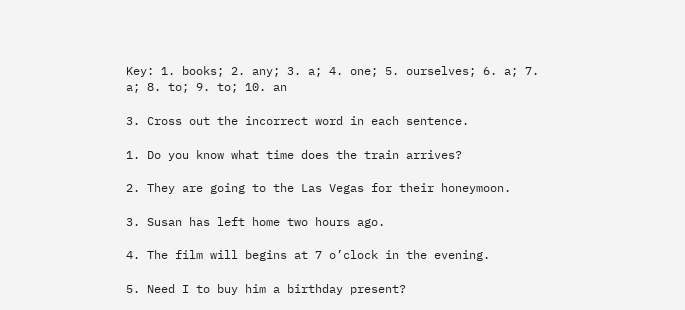Key: 1. books; 2. any; 3. a; 4. one; 5. ourselves; 6. a; 7. a; 8. to; 9. to; 10. an

3. Cross out the incorrect word in each sentence.

1. Do you know what time does the train arrives?

2. They are going to the Las Vegas for their honeymoon.

3. Susan has left home two hours ago.

4. The film will begins at 7 o’clock in the evening.

5. Need I to buy him a birthday present?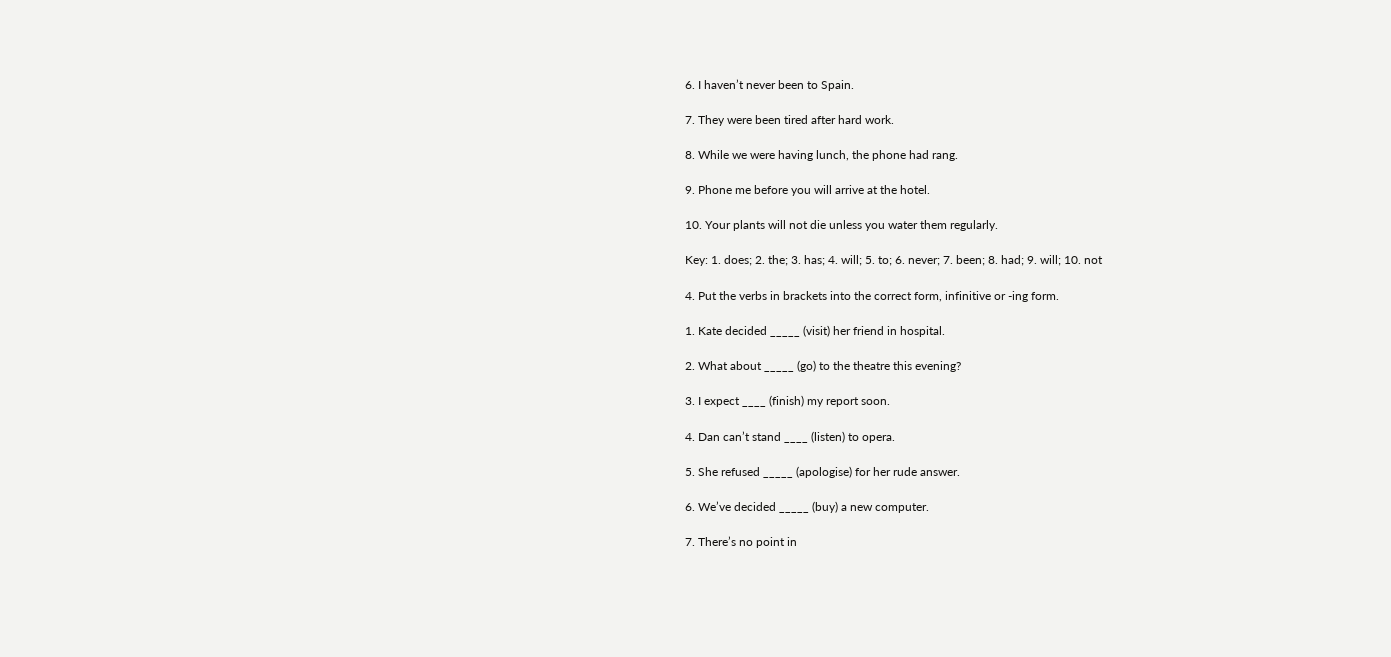6. I haven’t never been to Spain.

7. They were been tired after hard work.

8. While we were having lunch, the phone had rang.

9. Phone me before you will arrive at the hotel.

10. Your plants will not die unless you water them regularly.

Key: 1. does; 2. the; 3. has; 4. will; 5. to; 6. never; 7. been; 8. had; 9. will; 10. not

4. Put the verbs in brackets into the correct form, infinitive or -ing form.

1. Kate decided _____ (visit) her friend in hospital.

2. What about _____ (go) to the theatre this evening?

3. I expect ____ (finish) my report soon.

4. Dan can’t stand ____ (listen) to opera.

5. She refused _____ (apologise) for her rude answer.

6. We’ve decided _____ (buy) a new computer.

7. There’s no point in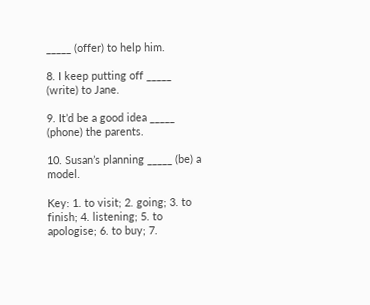_____ (offer) to help him.

8. I keep putting off _____ (write) to Jane.

9. It’d be a good idea _____ (phone) the parents.

10. Susan’s planning _____ (be) a model.

Key: 1. to visit; 2. going; 3. to finish; 4. listening; 5. to apologise; 6. to buy; 7.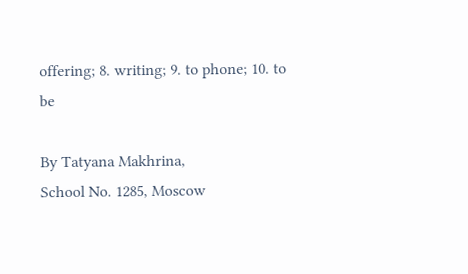offering; 8. writing; 9. to phone; 10. to be

By Tatyana Makhrina,
School No. 1285, Moscow